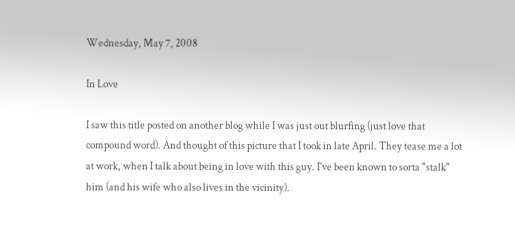Wednesday, May 7, 2008

In Love

I saw this title posted on another blog while I was just out blurfing (just love that compound word). And thought of this picture that I took in late April. They tease me a lot at work, when I talk about being in love with this guy. I've been known to sorta "stalk" him (and his wife who also lives in the vicinity).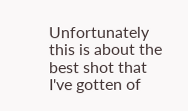Unfortunately this is about the best shot that I've gotten of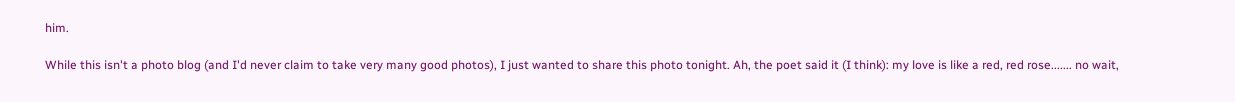him.

While this isn't a photo blog (and I'd never claim to take very many good photos), I just wanted to share this photo tonight. Ah, the poet said it (I think): my love is like a red, red rose....... no wait,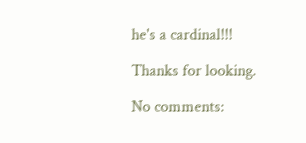he's a cardinal!!!

Thanks for looking.

No comments: